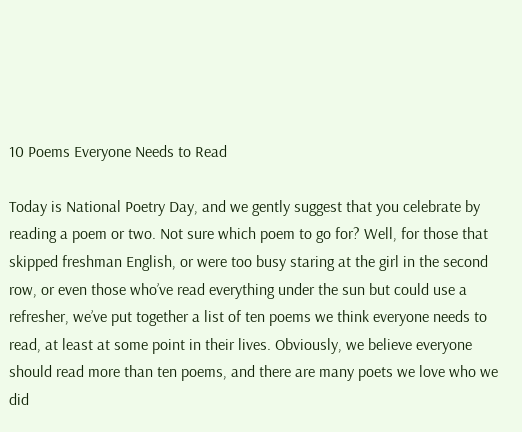10 Poems Everyone Needs to Read

Today is National Poetry Day, and we gently suggest that you celebrate by reading a poem or two. Not sure which poem to go for? Well, for those that skipped freshman English, or were too busy staring at the girl in the second row, or even those who’ve read everything under the sun but could use a refresher, we’ve put together a list of ten poems we think everyone needs to read, at least at some point in their lives. Obviously, we believe everyone should read more than ten poems, and there are many poets we love who we did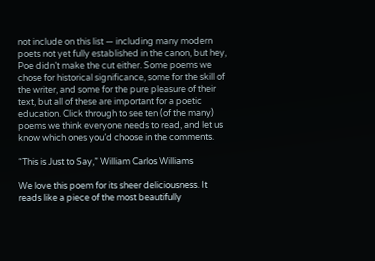not include on this list — including many modern poets not yet fully established in the canon, but hey, Poe didn’t make the cut either. Some poems we chose for historical significance, some for the skill of the writer, and some for the pure pleasure of their text, but all of these are important for a poetic education. Click through to see ten (of the many) poems we think everyone needs to read, and let us know which ones you’d choose in the comments.

“This is Just to Say,” William Carlos Williams

We love this poem for its sheer deliciousness. It reads like a piece of the most beautifully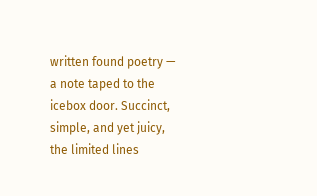written found poetry — a note taped to the icebox door. Succinct, simple, and yet juicy, the limited lines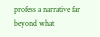profess a narrative far beyond what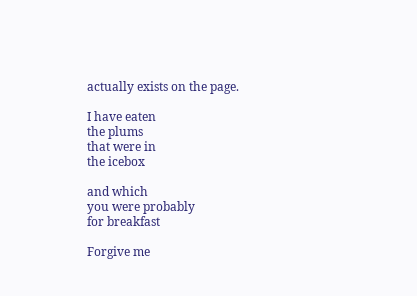actually exists on the page.

I have eaten
the plums
that were in
the icebox

and which
you were probably
for breakfast

Forgive me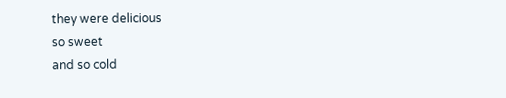they were delicious
so sweet
and so cold